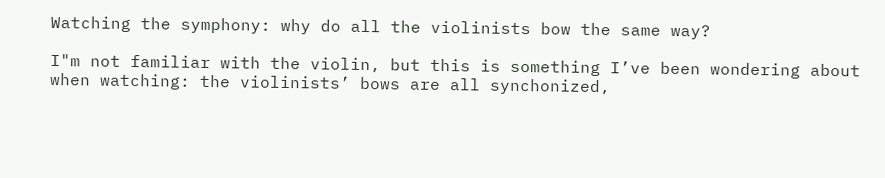Watching the symphony: why do all the violinists bow the same way?

I"m not familiar with the violin, but this is something I’ve been wondering about when watching: the violinists’ bows are all synchonized,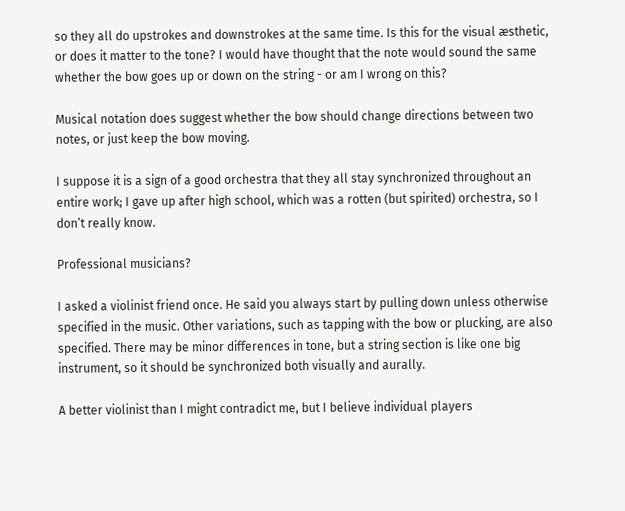so they all do upstrokes and downstrokes at the same time. Is this for the visual æsthetic, or does it matter to the tone? I would have thought that the note would sound the same whether the bow goes up or down on the string - or am I wrong on this?

Musical notation does suggest whether the bow should change directions between two notes, or just keep the bow moving.

I suppose it is a sign of a good orchestra that they all stay synchronized throughout an entire work; I gave up after high school, which was a rotten (but spirited) orchestra, so I don’t really know.

Professional musicians?

I asked a violinist friend once. He said you always start by pulling down unless otherwise specified in the music. Other variations, such as tapping with the bow or plucking, are also specified. There may be minor differences in tone, but a string section is like one big instrument, so it should be synchronized both visually and aurally.

A better violinist than I might contradict me, but I believe individual players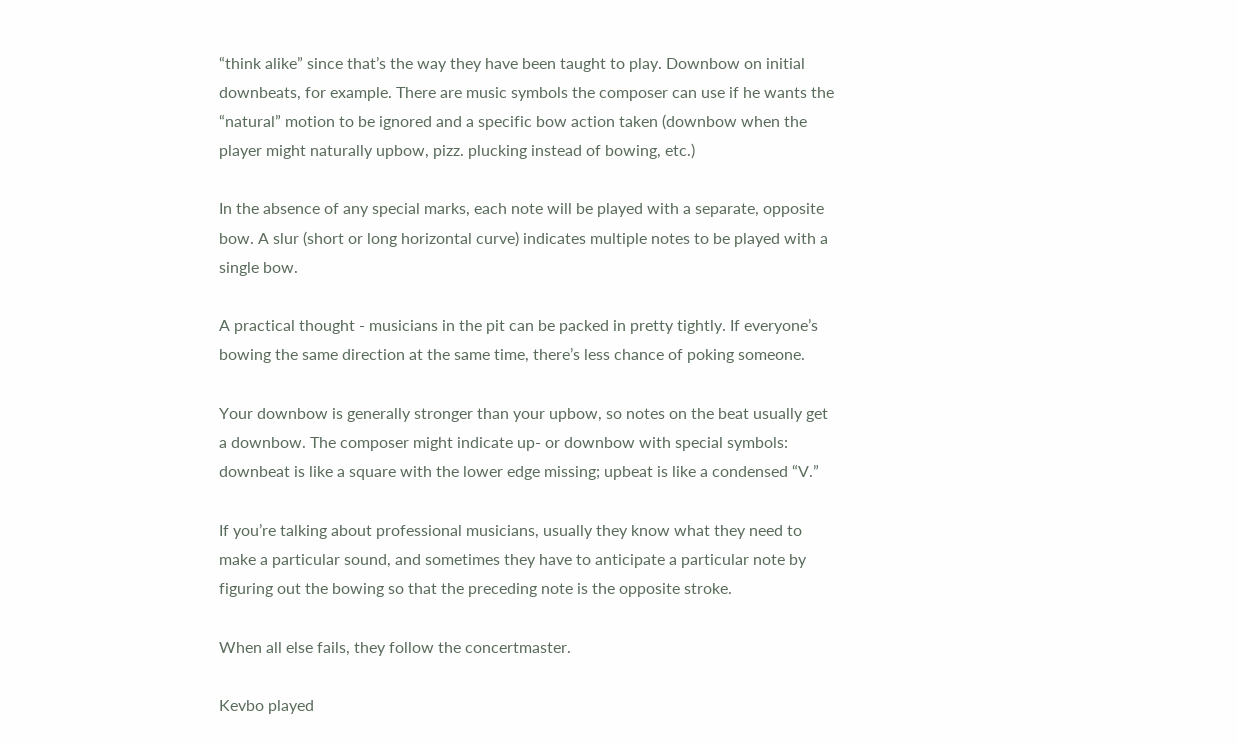“think alike” since that’s the way they have been taught to play. Downbow on initial downbeats, for example. There are music symbols the composer can use if he wants the “natural” motion to be ignored and a specific bow action taken (downbow when the player might naturally upbow, pizz. plucking instead of bowing, etc.)

In the absence of any special marks, each note will be played with a separate, opposite bow. A slur (short or long horizontal curve) indicates multiple notes to be played with a single bow.

A practical thought - musicians in the pit can be packed in pretty tightly. If everyone’s bowing the same direction at the same time, there’s less chance of poking someone.

Your downbow is generally stronger than your upbow, so notes on the beat usually get a downbow. The composer might indicate up- or downbow with special symbols: downbeat is like a square with the lower edge missing; upbeat is like a condensed “V.”

If you’re talking about professional musicians, usually they know what they need to make a particular sound, and sometimes they have to anticipate a particular note by figuring out the bowing so that the preceding note is the opposite stroke.

When all else fails, they follow the concertmaster.

Kevbo played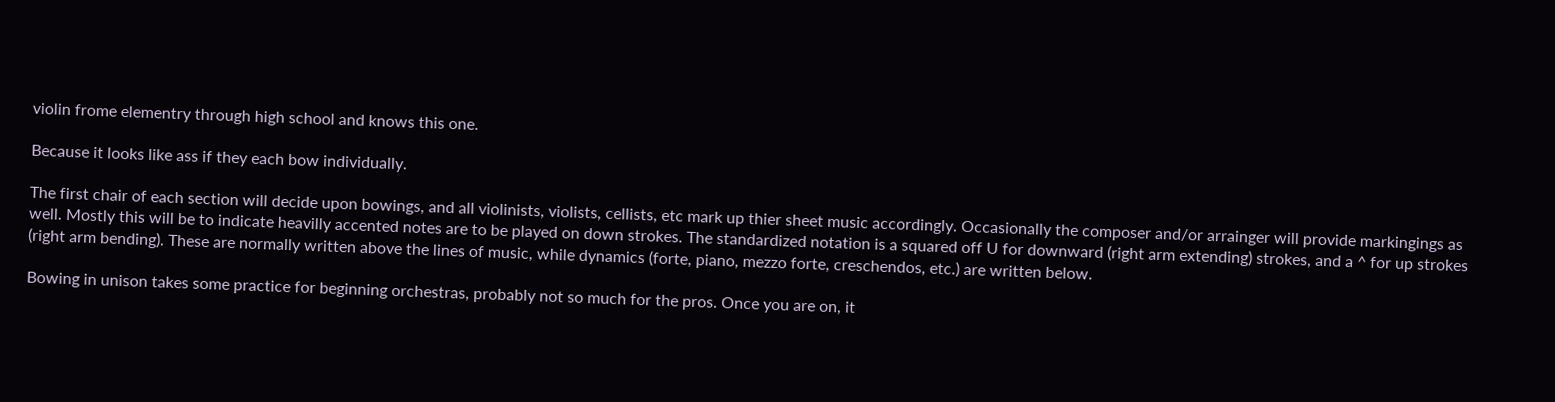violin frome elementry through high school and knows this one.

Because it looks like ass if they each bow individually.

The first chair of each section will decide upon bowings, and all violinists, violists, cellists, etc mark up thier sheet music accordingly. Occasionally the composer and/or arrainger will provide markingings as well. Mostly this will be to indicate heavilly accented notes are to be played on down strokes. The standardized notation is a squared off U for downward (right arm extending) strokes, and a ^ for up strokes (right arm bending). These are normally written above the lines of music, while dynamics (forte, piano, mezzo forte, creschendos, etc.) are written below.

Bowing in unison takes some practice for beginning orchestras, probably not so much for the pros. Once you are on, it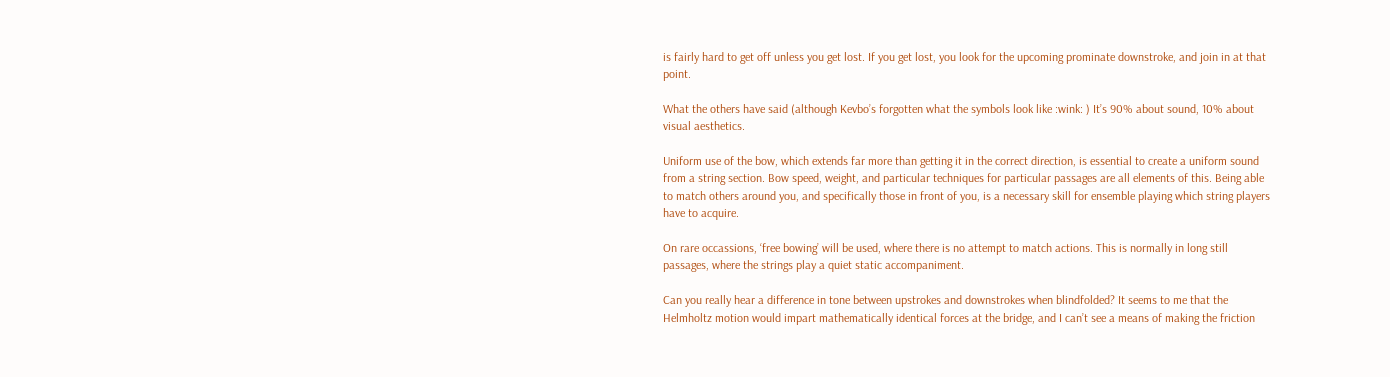is fairly hard to get off unless you get lost. If you get lost, you look for the upcoming prominate downstroke, and join in at that point.

What the others have said (although Kevbo’s forgotten what the symbols look like :wink: ) It’s 90% about sound, 10% about visual aesthetics.

Uniform use of the bow, which extends far more than getting it in the correct direction, is essential to create a uniform sound from a string section. Bow speed, weight, and particular techniques for particular passages are all elements of this. Being able to match others around you, and specifically those in front of you, is a necessary skill for ensemble playing which string players have to acquire.

On rare occassions, ‘free bowing’ will be used, where there is no attempt to match actions. This is normally in long still passages, where the strings play a quiet static accompaniment.

Can you really hear a difference in tone between upstrokes and downstrokes when blindfolded? It seems to me that the Helmholtz motion would impart mathematically identical forces at the bridge, and I can’t see a means of making the friction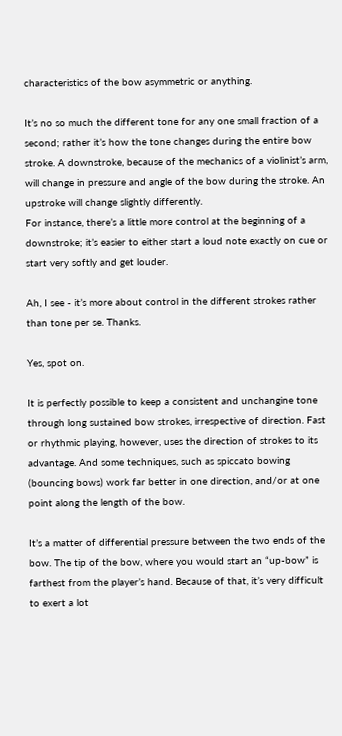characteristics of the bow asymmetric or anything.

It’s no so much the different tone for any one small fraction of a second; rather it’s how the tone changes during the entire bow stroke. A downstroke, because of the mechanics of a violinist’s arm, will change in pressure and angle of the bow during the stroke. An upstroke will change slightly differently.
For instance, there’s a little more control at the beginning of a downstroke; it’s easier to either start a loud note exactly on cue or start very softly and get louder.

Ah, I see - it’s more about control in the different strokes rather than tone per se. Thanks.

Yes, spot on.

It is perfectly possible to keep a consistent and unchangine tone through long sustained bow strokes, irrespective of direction. Fast or rhythmic playing, however, uses the direction of strokes to its advantage. And some techniques, such as spiccato bowing (bouncing bows) work far better in one direction, and/or at one point along the length of the bow.

It’s a matter of differential pressure between the two ends of the bow. The tip of the bow, where you would start an “up-bow” is farthest from the player’s hand. Because of that, it’s very difficult to exert a lot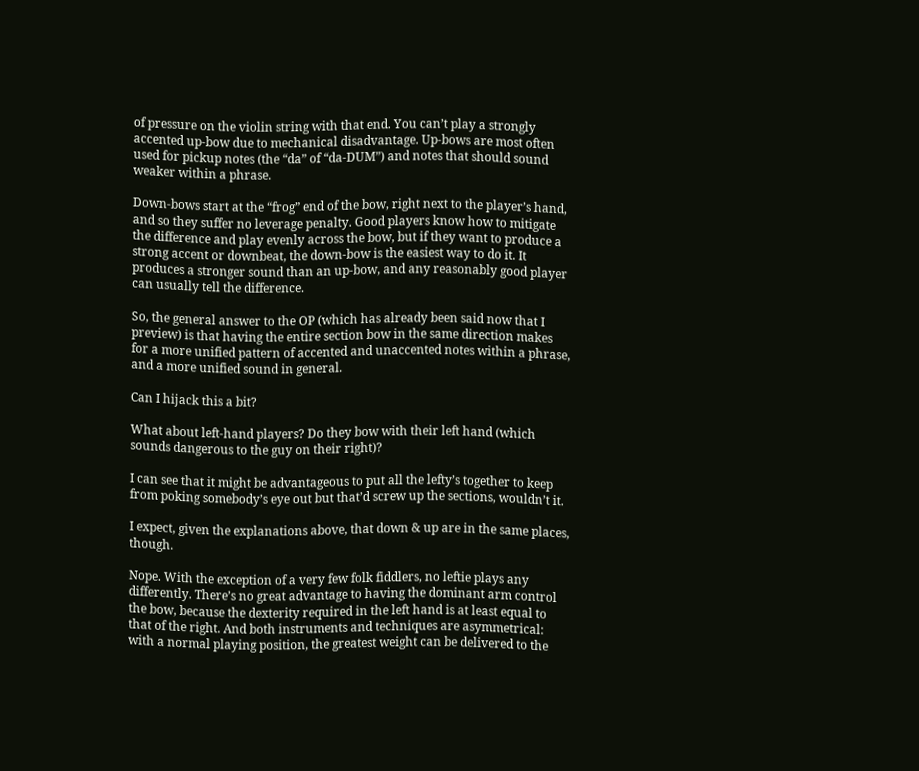of pressure on the violin string with that end. You can’t play a strongly accented up-bow due to mechanical disadvantage. Up-bows are most often used for pickup notes (the “da” of “da-DUM”) and notes that should sound weaker within a phrase.

Down-bows start at the “frog” end of the bow, right next to the player’s hand, and so they suffer no leverage penalty. Good players know how to mitigate the difference and play evenly across the bow, but if they want to produce a strong accent or downbeat, the down-bow is the easiest way to do it. It produces a stronger sound than an up-bow, and any reasonably good player can usually tell the difference.

So, the general answer to the OP (which has already been said now that I preview) is that having the entire section bow in the same direction makes for a more unified pattern of accented and unaccented notes within a phrase, and a more unified sound in general.

Can I hijack this a bit?

What about left-hand players? Do they bow with their left hand (which sounds dangerous to the guy on their right)?

I can see that it might be advantageous to put all the lefty’s together to keep from poking somebody’s eye out but that’d screw up the sections, wouldn’t it.

I expect, given the explanations above, that down & up are in the same places, though.

Nope. With the exception of a very few folk fiddlers, no leftie plays any differently. There’s no great advantage to having the dominant arm control the bow, because the dexterity required in the left hand is at least equal to that of the right. And both instruments and techniques are asymmetrical: with a normal playing position, the greatest weight can be delivered to the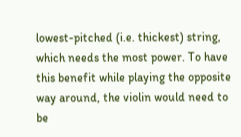lowest-pitched (i.e. thickest) string, which needs the most power. To have this benefit while playing the opposite way around, the violin would need to be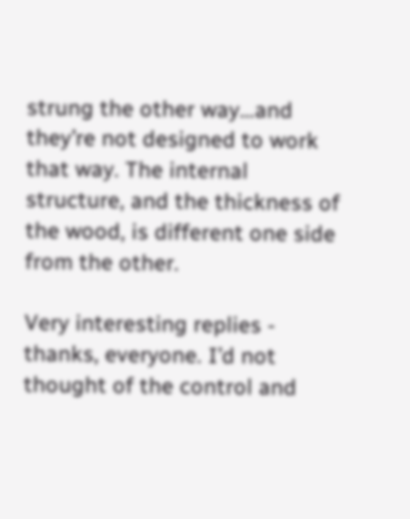strung the other way…and they’re not designed to work that way. The internal structure, and the thickness of the wood, is different one side from the other.

Very interesting replies - thanks, everyone. I’d not thought of the control and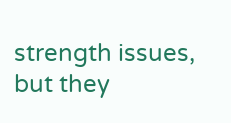strength issues, but they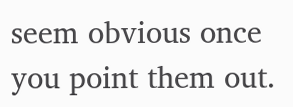seem obvious once you point them out.